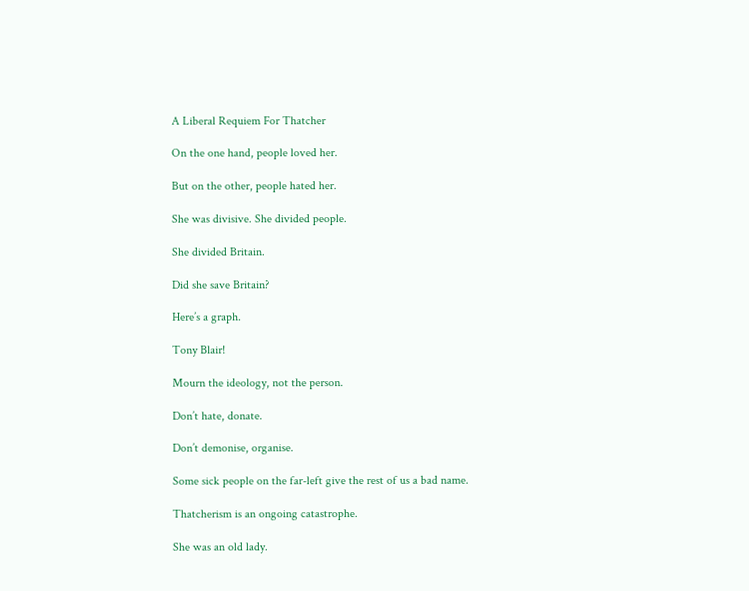A Liberal Requiem For Thatcher

On the one hand, people loved her.

But on the other, people hated her.

She was divisive. She divided people.

She divided Britain.

Did she save Britain?

Here’s a graph.

Tony Blair!

Mourn the ideology, not the person.

Don’t hate, donate.

Don’t demonise, organise.

Some sick people on the far-left give the rest of us a bad name.

Thatcherism is an ongoing catastrophe.

She was an old lady.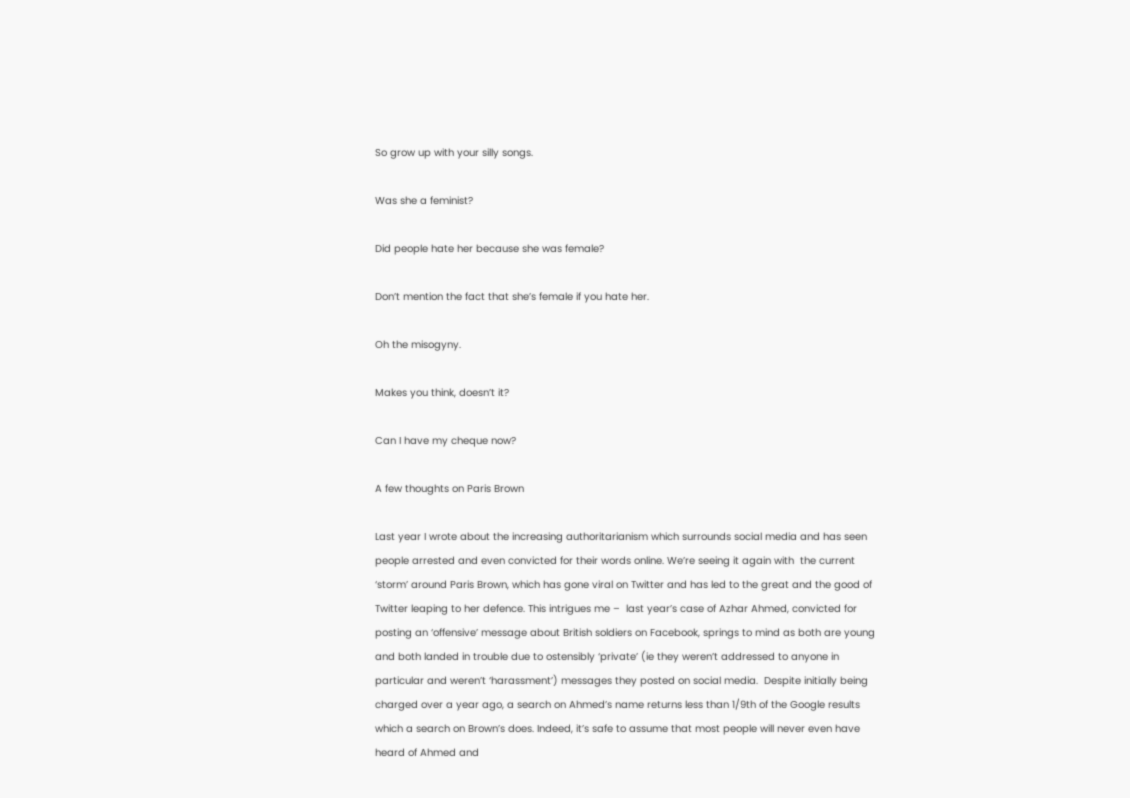So grow up with your silly songs.

Was she a feminist?

Did people hate her because she was female?

Don’t mention the fact that she’s female if you hate her.

Oh the misogyny.

Makes you think, doesn’t it?

Can I have my cheque now?

A few thoughts on Paris Brown

Last year I wrote about the increasing authoritarianism which surrounds social media and has seen people arrested and even convicted for their words online. We’re seeing it again with  the current ‘storm’ around Paris Brown, which has gone viral on Twitter and has led to the great and the good of Twitter leaping to her defence. This intrigues me –  last year’s case of Azhar Ahmed, convicted for posting an ‘offensive’ message about British soldiers on Facebook, springs to mind as both are young and both landed in trouble due to ostensibly ‘private’ (ie they weren’t addressed to anyone in particular and weren’t ‘harassment’) messages they posted on social media.  Despite initially being charged over a year ago, a search on Ahmed’s name returns less than 1/9th of the Google results which a search on Brown’s does. Indeed, it’s safe to assume that most people will never even have heard of Ahmed and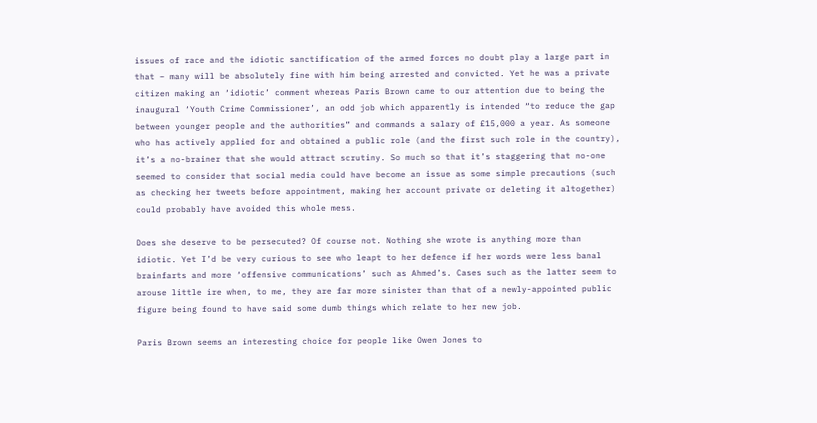issues of race and the idiotic sanctification of the armed forces no doubt play a large part in that – many will be absolutely fine with him being arrested and convicted. Yet he was a private citizen making an ‘idiotic’ comment whereas Paris Brown came to our attention due to being the inaugural ‘Youth Crime Commissioner’, an odd job which apparently is intended “to reduce the gap between younger people and the authorities” and commands a salary of £15,000 a year. As someone who has actively applied for and obtained a public role (and the first such role in the country), it’s a no-brainer that she would attract scrutiny. So much so that it’s staggering that no-one seemed to consider that social media could have become an issue as some simple precautions (such as checking her tweets before appointment, making her account private or deleting it altogether) could probably have avoided this whole mess.

Does she deserve to be persecuted? Of course not. Nothing she wrote is anything more than idiotic. Yet I’d be very curious to see who leapt to her defence if her words were less banal brainfarts and more ‘offensive communications’ such as Ahmed’s. Cases such as the latter seem to arouse little ire when, to me, they are far more sinister than that of a newly-appointed public figure being found to have said some dumb things which relate to her new job.

Paris Brown seems an interesting choice for people like Owen Jones to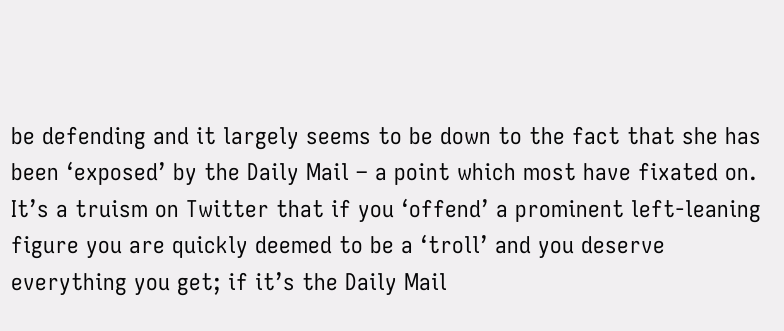be defending and it largely seems to be down to the fact that she has been ‘exposed’ by the Daily Mail – a point which most have fixated on. It’s a truism on Twitter that if you ‘offend’ a prominent left-leaning figure you are quickly deemed to be a ‘troll’ and you deserve everything you get; if it’s the Daily Mail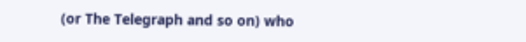(or The Telegraph and so on) who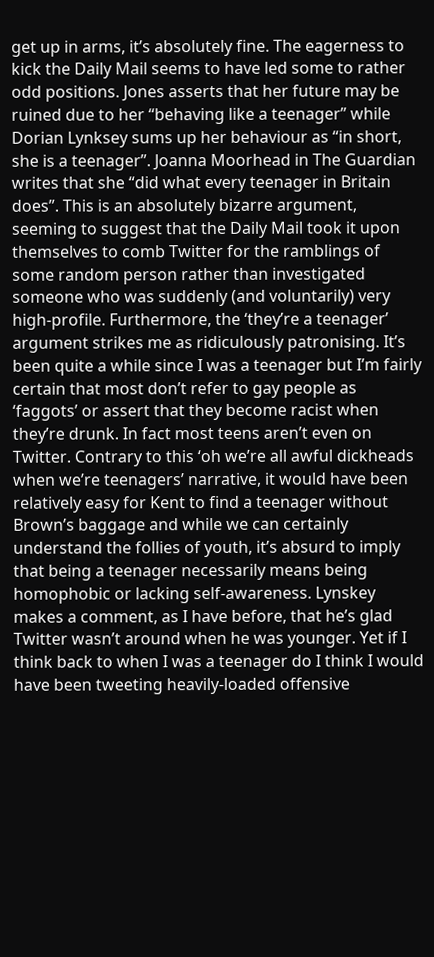get up in arms, it’s absolutely fine. The eagerness to kick the Daily Mail seems to have led some to rather odd positions. Jones asserts that her future may be ruined due to her “behaving like a teenager” while Dorian Lynksey sums up her behaviour as “in short, she is a teenager”. Joanna Moorhead in The Guardian writes that she “did what every teenager in Britain does”. This is an absolutely bizarre argument, seeming to suggest that the Daily Mail took it upon themselves to comb Twitter for the ramblings of some random person rather than investigated someone who was suddenly (and voluntarily) very high-profile. Furthermore, the ‘they’re a teenager’ argument strikes me as ridiculously patronising. It’s been quite a while since I was a teenager but I’m fairly certain that most don’t refer to gay people as ‘faggots’ or assert that they become racist when they’re drunk. In fact most teens aren’t even on Twitter. Contrary to this ‘oh we’re all awful dickheads when we’re teenagers’ narrative, it would have been relatively easy for Kent to find a teenager without Brown’s baggage and while we can certainly understand the follies of youth, it’s absurd to imply that being a teenager necessarily means being homophobic or lacking self-awareness. Lynskey makes a comment, as I have before, that he’s glad Twitter wasn’t around when he was younger. Yet if I think back to when I was a teenager do I think I would have been tweeting heavily-loaded offensive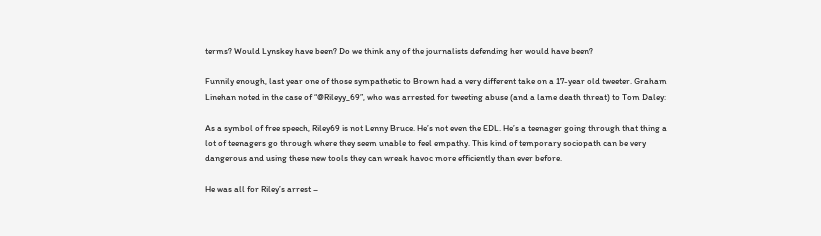terms? Would Lynskey have been? Do we think any of the journalists defending her would have been?

Funnily enough, last year one of those sympathetic to Brown had a very different take on a 17-year old tweeter. Graham Linehan noted in the case of “@Rileyy_69”, who was arrested for tweeting abuse (and a lame death threat) to Tom Daley:

As a symbol of free speech, Riley69 is not Lenny Bruce. He’s not even the EDL. He’s a teenager going through that thing a lot of teenagers go through where they seem unable to feel empathy. This kind of temporary sociopath can be very dangerous and using these new tools they can wreak havoc more efficiently than ever before.

He was all for Riley’s arrest –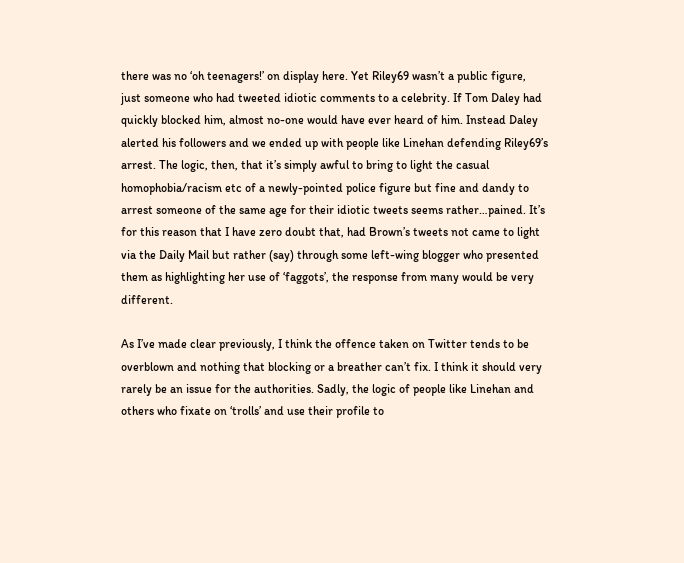there was no ‘oh teenagers!’ on display here. Yet Riley69 wasn’t a public figure, just someone who had tweeted idiotic comments to a celebrity. If Tom Daley had quickly blocked him, almost no-one would have ever heard of him. Instead Daley alerted his followers and we ended up with people like Linehan defending Riley69’s arrest. The logic, then, that it’s simply awful to bring to light the casual homophobia/racism etc of a newly-pointed police figure but fine and dandy to arrest someone of the same age for their idiotic tweets seems rather…pained. It’s for this reason that I have zero doubt that, had Brown’s tweets not came to light via the Daily Mail but rather (say) through some left-wing blogger who presented them as highlighting her use of ‘faggots’, the response from many would be very different.

As I’ve made clear previously, I think the offence taken on Twitter tends to be overblown and nothing that blocking or a breather can’t fix. I think it should very rarely be an issue for the authorities. Sadly, the logic of people like Linehan and others who fixate on ‘trolls’ and use their profile to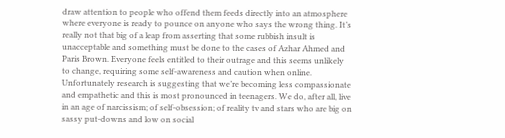draw attention to people who offend them feeds directly into an atmosphere where everyone is ready to pounce on anyone who says the wrong thing. It’s really not that big of a leap from asserting that some rubbish insult is unacceptable and something must be done to the cases of Azhar Ahmed and Paris Brown. Everyone feels entitled to their outrage and this seems unlikely to change, requiring some self-awareness and caution when online. Unfortunately research is suggesting that we’re becoming less compassionate and empathetic and this is most pronounced in teenagers. We do, after all, live in an age of narcissism; of self-obsession; of reality tv and stars who are big on sassy put-downs and low on social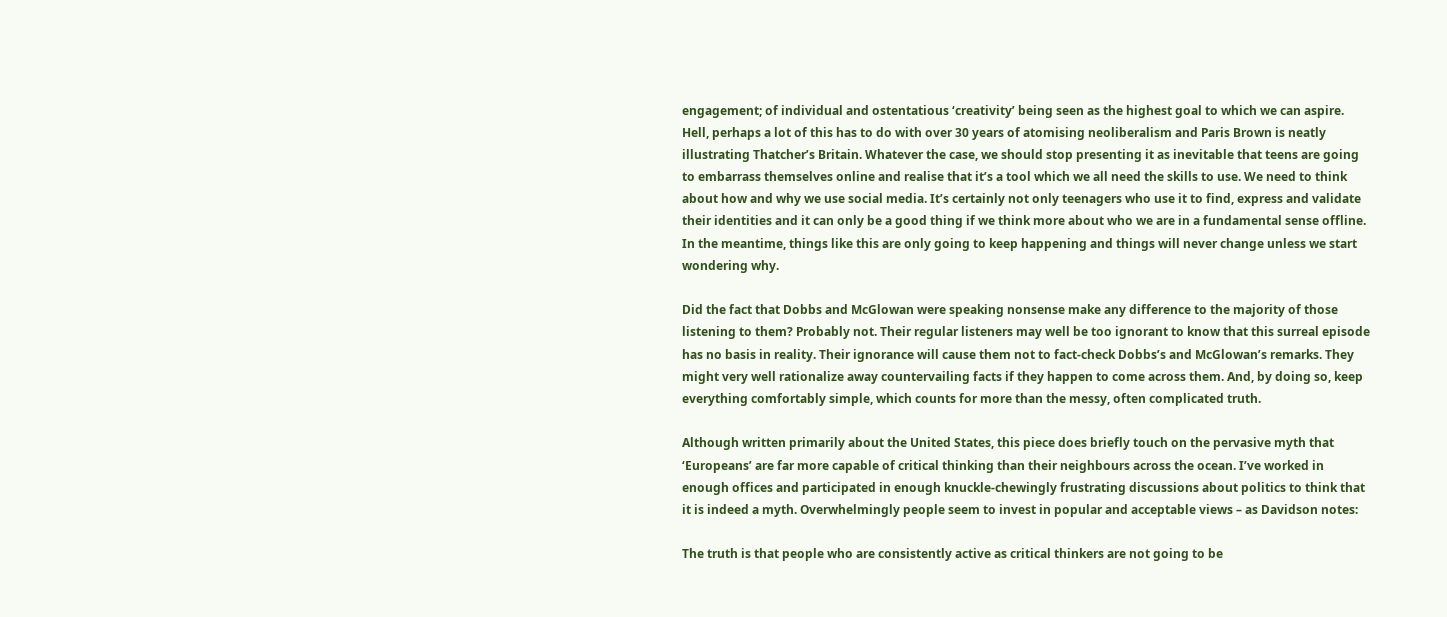engagement; of individual and ostentatious ‘creativity’ being seen as the highest goal to which we can aspire. Hell, perhaps a lot of this has to do with over 30 years of atomising neoliberalism and Paris Brown is neatly illustrating Thatcher’s Britain. Whatever the case, we should stop presenting it as inevitable that teens are going to embarrass themselves online and realise that it’s a tool which we all need the skills to use. We need to think about how and why we use social media. It’s certainly not only teenagers who use it to find, express and validate their identities and it can only be a good thing if we think more about who we are in a fundamental sense offline. In the meantime, things like this are only going to keep happening and things will never change unless we start wondering why.

Did the fact that Dobbs and McGlowan were speaking nonsense make any difference to the majority of those listening to them? Probably not. Their regular listeners may well be too ignorant to know that this surreal episode has no basis in reality. Their ignorance will cause them not to fact-check Dobbs’s and McGlowan’s remarks. They might very well rationalize away countervailing facts if they happen to come across them. And, by doing so, keep everything comfortably simple, which counts for more than the messy, often complicated truth.

Although written primarily about the United States, this piece does briefly touch on the pervasive myth that ‘Europeans’ are far more capable of critical thinking than their neighbours across the ocean. I’ve worked in enough offices and participated in enough knuckle-chewingly frustrating discussions about politics to think that it is indeed a myth. Overwhelmingly people seem to invest in popular and acceptable views – as Davidson notes:

The truth is that people who are consistently active as critical thinkers are not going to be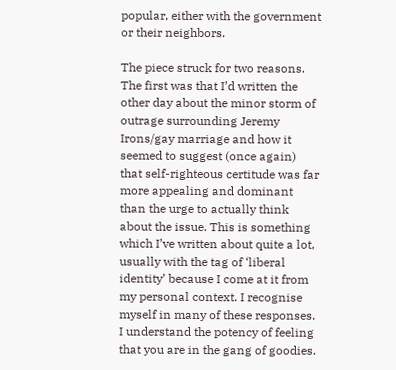popular, either with the government or their neighbors.

The piece struck for two reasons. The first was that I’d written the other day about the minor storm of outrage surrounding Jeremy Irons/gay marriage and how it seemed to suggest (once again) that self-righteous certitude was far more appealing and dominant than the urge to actually think about the issue. This is something which I’ve written about quite a lot, usually with the tag of ‘liberal identity’ because I come at it from my personal context. I recognise myself in many of these responses. I understand the potency of feeling that you are in the gang of goodies.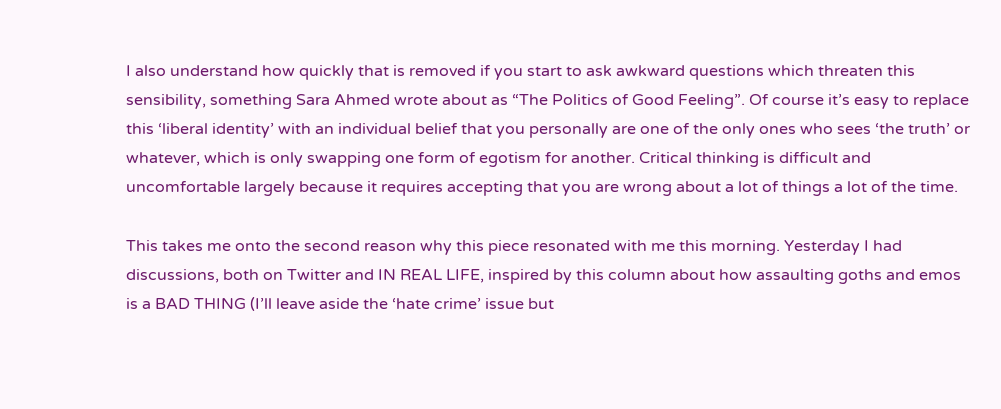I also understand how quickly that is removed if you start to ask awkward questions which threaten this sensibility, something Sara Ahmed wrote about as “The Politics of Good Feeling”. Of course it’s easy to replace this ‘liberal identity’ with an individual belief that you personally are one of the only ones who sees ‘the truth’ or whatever, which is only swapping one form of egotism for another. Critical thinking is difficult and uncomfortable largely because it requires accepting that you are wrong about a lot of things a lot of the time.

This takes me onto the second reason why this piece resonated with me this morning. Yesterday I had discussions, both on Twitter and IN REAL LIFE, inspired by this column about how assaulting goths and emos is a BAD THING (I’ll leave aside the ‘hate crime’ issue but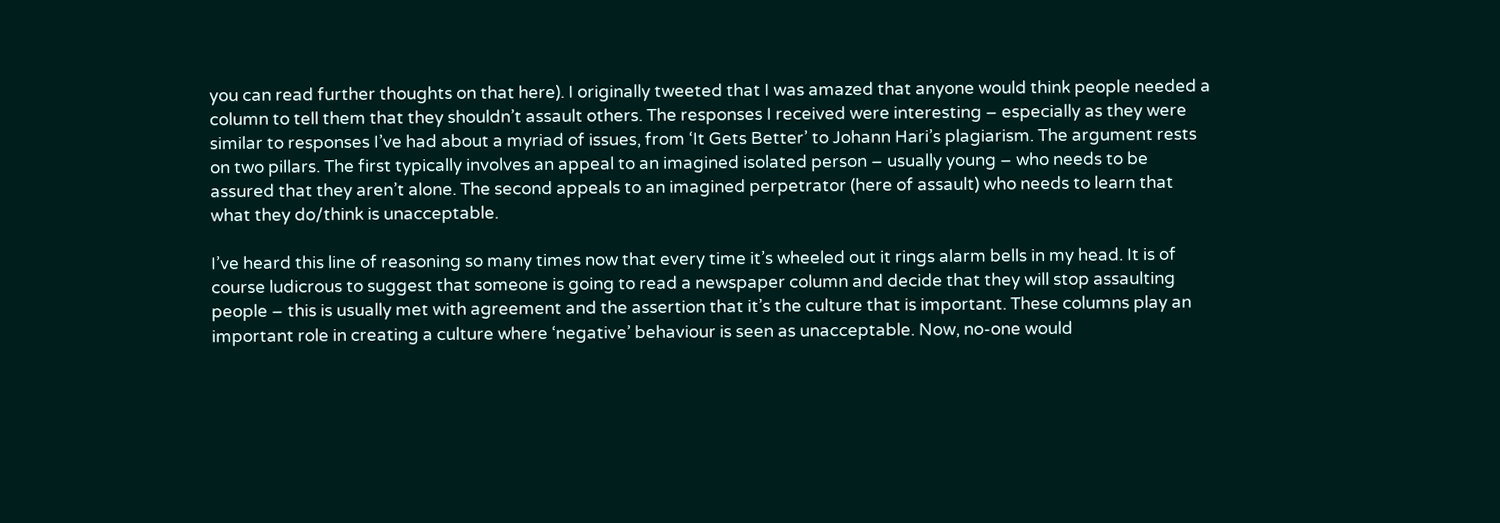you can read further thoughts on that here). I originally tweeted that I was amazed that anyone would think people needed a column to tell them that they shouldn’t assault others. The responses I received were interesting – especially as they were similar to responses I’ve had about a myriad of issues, from ‘It Gets Better’ to Johann Hari’s plagiarism. The argument rests on two pillars. The first typically involves an appeal to an imagined isolated person – usually young – who needs to be assured that they aren’t alone. The second appeals to an imagined perpetrator (here of assault) who needs to learn that what they do/think is unacceptable.

I’ve heard this line of reasoning so many times now that every time it’s wheeled out it rings alarm bells in my head. It is of course ludicrous to suggest that someone is going to read a newspaper column and decide that they will stop assaulting people – this is usually met with agreement and the assertion that it’s the culture that is important. These columns play an important role in creating a culture where ‘negative’ behaviour is seen as unacceptable. Now, no-one would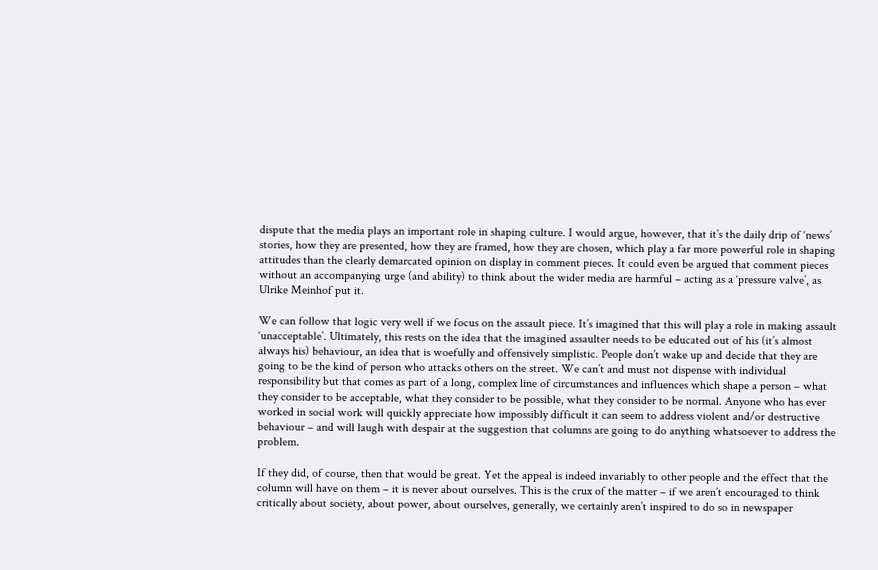dispute that the media plays an important role in shaping culture. I would argue, however, that it’s the daily drip of ‘news’ stories, how they are presented, how they are framed, how they are chosen, which play a far more powerful role in shaping attitudes than the clearly demarcated opinion on display in comment pieces. It could even be argued that comment pieces without an accompanying urge (and ability) to think about the wider media are harmful – acting as a ‘pressure valve’, as Ulrike Meinhof put it.

We can follow that logic very well if we focus on the assault piece. It’s imagined that this will play a role in making assault ‘unacceptable’. Ultimately, this rests on the idea that the imagined assaulter needs to be educated out of his (it’s almost always his) behaviour, an idea that is woefully and offensively simplistic. People don’t wake up and decide that they are going to be the kind of person who attacks others on the street. We can’t and must not dispense with individual responsibility but that comes as part of a long, complex line of circumstances and influences which shape a person – what they consider to be acceptable, what they consider to be possible, what they consider to be normal. Anyone who has ever worked in social work will quickly appreciate how impossibly difficult it can seem to address violent and/or destructive behaviour – and will laugh with despair at the suggestion that columns are going to do anything whatsoever to address the problem.

If they did, of course, then that would be great. Yet the appeal is indeed invariably to other people and the effect that the column will have on them – it is never about ourselves. This is the crux of the matter – if we aren’t encouraged to think critically about society, about power, about ourselves, generally, we certainly aren’t inspired to do so in newspaper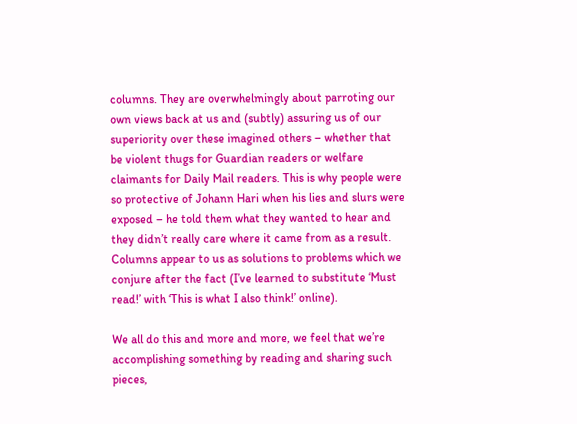columns. They are overwhelmingly about parroting our own views back at us and (subtly) assuring us of our superiority over these imagined others – whether that be violent thugs for Guardian readers or welfare claimants for Daily Mail readers. This is why people were so protective of Johann Hari when his lies and slurs were exposed – he told them what they wanted to hear and they didn’t really care where it came from as a result. Columns appear to us as solutions to problems which we conjure after the fact (I’ve learned to substitute ‘Must read!’ with ‘This is what I also think!’ online).

We all do this and more and more, we feel that we’re accomplishing something by reading and sharing such pieces,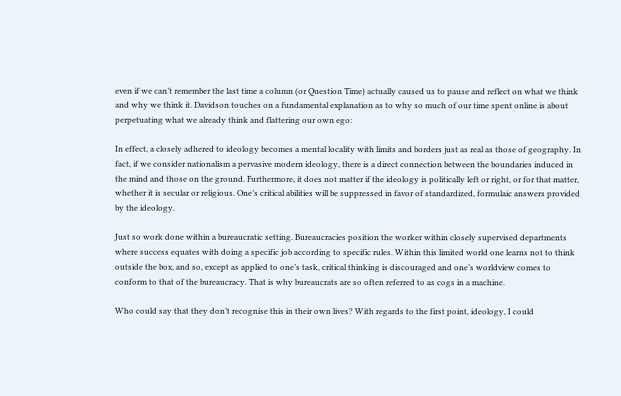even if we can’t remember the last time a column (or Question Time) actually caused us to pause and reflect on what we think and why we think it. Davidson touches on a fundamental explanation as to why so much of our time spent online is about perpetuating what we already think and flattering our own ego:

In effect, a closely adhered to ideology becomes a mental locality with limits and borders just as real as those of geography. In fact, if we consider nationalism a pervasive modern ideology, there is a direct connection between the boundaries induced in the mind and those on the ground. Furthermore, it does not matter if the ideology is politically left or right, or for that matter, whether it is secular or religious. One’s critical abilities will be suppressed in favor of standardized, formulaic answers provided by the ideology.

Just so work done within a bureaucratic setting. Bureaucracies position the worker within closely supervised departments where success equates with doing a specific job according to specific rules. Within this limited world one learns not to think outside the box, and so, except as applied to one’s task, critical thinking is discouraged and one’s worldview comes to conform to that of the bureaucracy. That is why bureaucrats are so often referred to as cogs in a machine.

Who could say that they don’t recognise this in their own lives? With regards to the first point, ideology, I could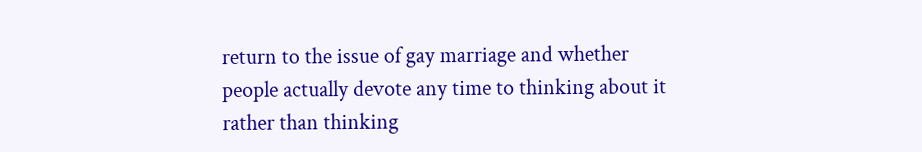return to the issue of gay marriage and whether people actually devote any time to thinking about it rather than thinking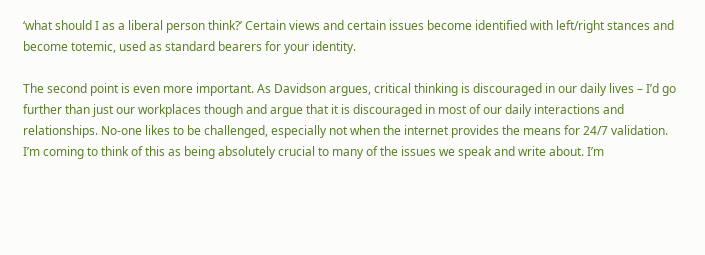‘what should I as a liberal person think?’ Certain views and certain issues become identified with left/right stances and become totemic, used as standard bearers for your identity.

The second point is even more important. As Davidson argues, critical thinking is discouraged in our daily lives – I’d go further than just our workplaces though and argue that it is discouraged in most of our daily interactions and relationships. No-one likes to be challenged, especially not when the internet provides the means for 24/7 validation. I’m coming to think of this as being absolutely crucial to many of the issues we speak and write about. I’m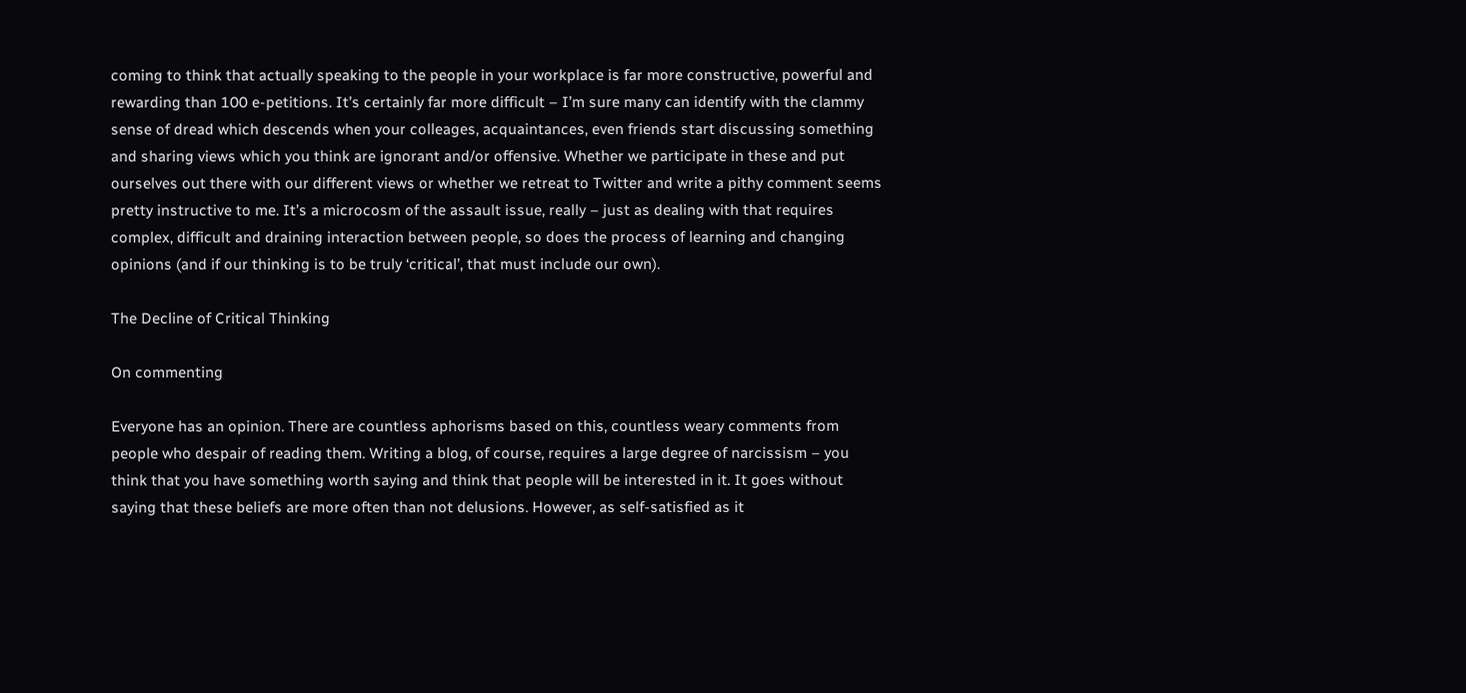coming to think that actually speaking to the people in your workplace is far more constructive, powerful and rewarding than 100 e-petitions. It’s certainly far more difficult – I’m sure many can identify with the clammy sense of dread which descends when your colleages, acquaintances, even friends start discussing something and sharing views which you think are ignorant and/or offensive. Whether we participate in these and put ourselves out there with our different views or whether we retreat to Twitter and write a pithy comment seems pretty instructive to me. It’s a microcosm of the assault issue, really – just as dealing with that requires complex, difficult and draining interaction between people, so does the process of learning and changing opinions (and if our thinking is to be truly ‘critical’, that must include our own).

The Decline of Critical Thinking

On commenting

Everyone has an opinion. There are countless aphorisms based on this, countless weary comments from people who despair of reading them. Writing a blog, of course, requires a large degree of narcissism – you think that you have something worth saying and think that people will be interested in it. It goes without saying that these beliefs are more often than not delusions. However, as self-satisfied as it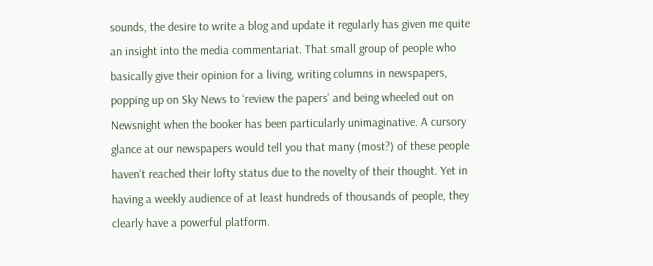sounds, the desire to write a blog and update it regularly has given me quite an insight into the media commentariat. That small group of people who basically give their opinion for a living, writing columns in newspapers, popping up on Sky News to ‘review the papers’ and being wheeled out on Newsnight when the booker has been particularly unimaginative. A cursory glance at our newspapers would tell you that many (most?) of these people haven’t reached their lofty status due to the novelty of their thought. Yet in having a weekly audience of at least hundreds of thousands of people, they clearly have a powerful platform.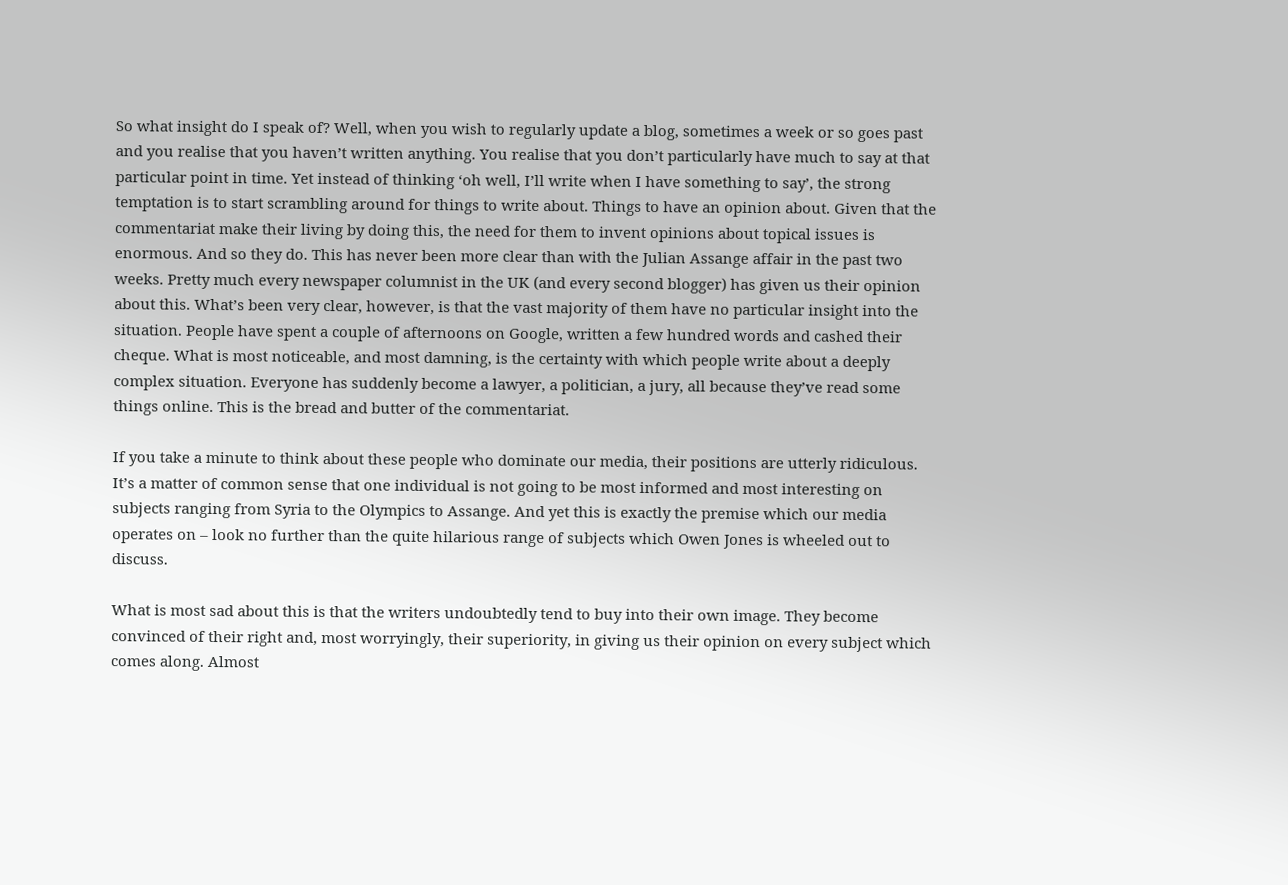So what insight do I speak of? Well, when you wish to regularly update a blog, sometimes a week or so goes past and you realise that you haven’t written anything. You realise that you don’t particularly have much to say at that particular point in time. Yet instead of thinking ‘oh well, I’ll write when I have something to say’, the strong temptation is to start scrambling around for things to write about. Things to have an opinion about. Given that the commentariat make their living by doing this, the need for them to invent opinions about topical issues is enormous. And so they do. This has never been more clear than with the Julian Assange affair in the past two weeks. Pretty much every newspaper columnist in the UK (and every second blogger) has given us their opinion about this. What’s been very clear, however, is that the vast majority of them have no particular insight into the situation. People have spent a couple of afternoons on Google, written a few hundred words and cashed their cheque. What is most noticeable, and most damning, is the certainty with which people write about a deeply complex situation. Everyone has suddenly become a lawyer, a politician, a jury, all because they’ve read some things online. This is the bread and butter of the commentariat.

If you take a minute to think about these people who dominate our media, their positions are utterly ridiculous. It’s a matter of common sense that one individual is not going to be most informed and most interesting on subjects ranging from Syria to the Olympics to Assange. And yet this is exactly the premise which our media operates on – look no further than the quite hilarious range of subjects which Owen Jones is wheeled out to discuss.

What is most sad about this is that the writers undoubtedly tend to buy into their own image. They become convinced of their right and, most worryingly, their superiority, in giving us their opinion on every subject which comes along. Almost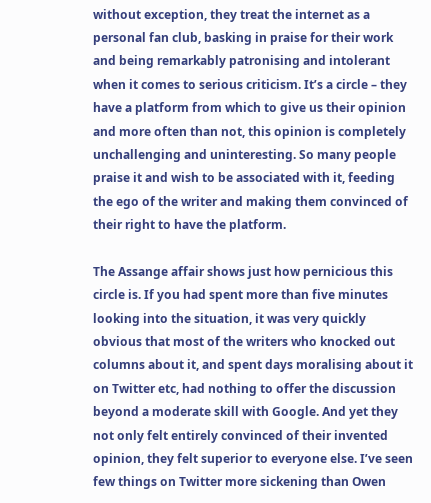without exception, they treat the internet as a personal fan club, basking in praise for their work and being remarkably patronising and intolerant when it comes to serious criticism. It’s a circle – they have a platform from which to give us their opinion and more often than not, this opinion is completely unchallenging and uninteresting. So many people praise it and wish to be associated with it, feeding the ego of the writer and making them convinced of their right to have the platform.

The Assange affair shows just how pernicious this circle is. If you had spent more than five minutes looking into the situation, it was very quickly obvious that most of the writers who knocked out columns about it, and spent days moralising about it on Twitter etc, had nothing to offer the discussion beyond a moderate skill with Google. And yet they not only felt entirely convinced of their invented opinion, they felt superior to everyone else. I’ve seen few things on Twitter more sickening than Owen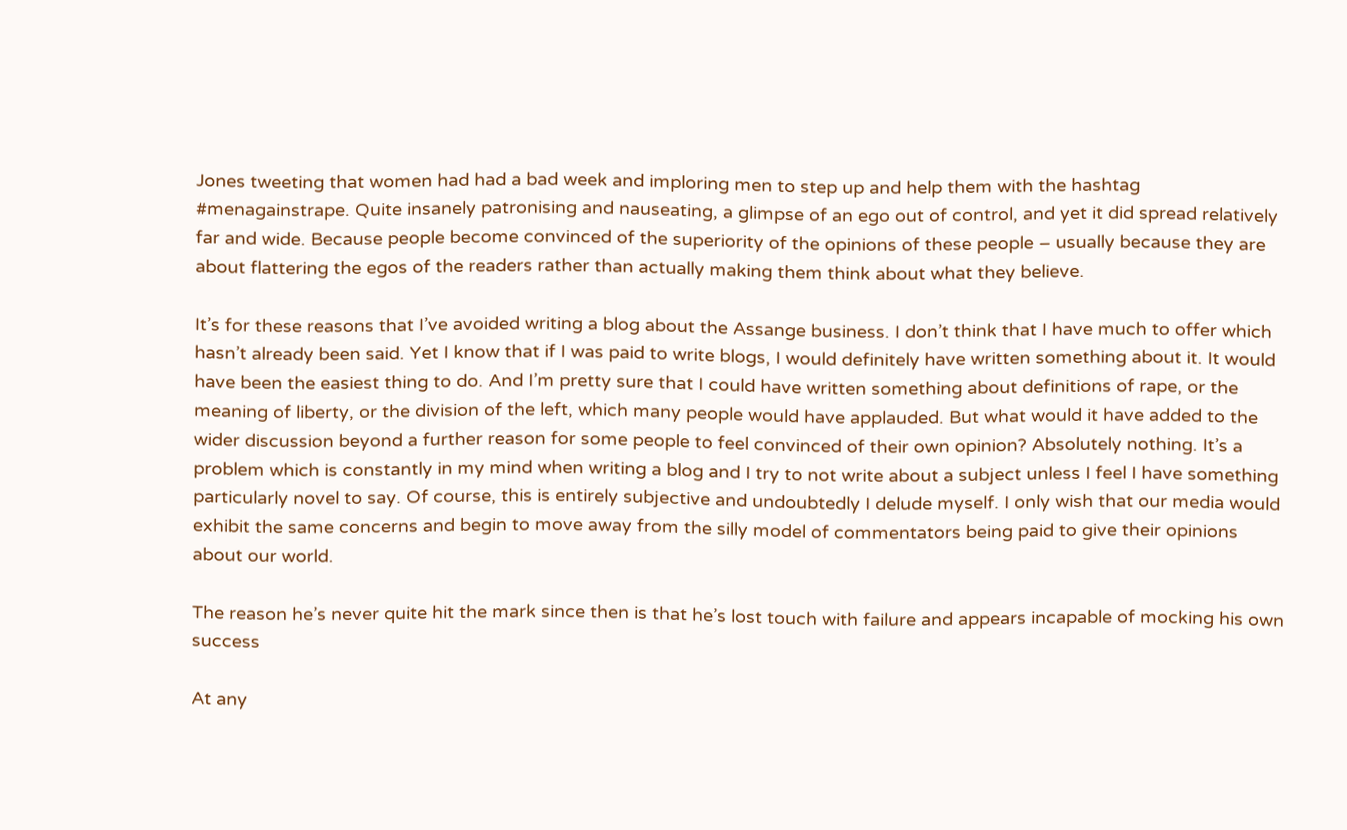Jones tweeting that women had had a bad week and imploring men to step up and help them with the hashtag #menagainstrape. Quite insanely patronising and nauseating, a glimpse of an ego out of control, and yet it did spread relatively far and wide. Because people become convinced of the superiority of the opinions of these people – usually because they are about flattering the egos of the readers rather than actually making them think about what they believe.

It’s for these reasons that I’ve avoided writing a blog about the Assange business. I don’t think that I have much to offer which hasn’t already been said. Yet I know that if I was paid to write blogs, I would definitely have written something about it. It would have been the easiest thing to do. And I’m pretty sure that I could have written something about definitions of rape, or the meaning of liberty, or the division of the left, which many people would have applauded. But what would it have added to the wider discussion beyond a further reason for some people to feel convinced of their own opinion? Absolutely nothing. It’s a problem which is constantly in my mind when writing a blog and I try to not write about a subject unless I feel I have something particularly novel to say. Of course, this is entirely subjective and undoubtedly I delude myself. I only wish that our media would exhibit the same concerns and begin to move away from the silly model of commentators being paid to give their opinions about our world.

The reason he’s never quite hit the mark since then is that he’s lost touch with failure and appears incapable of mocking his own success

At any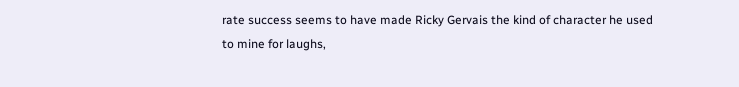rate success seems to have made Ricky Gervais the kind of character he used to mine for laughs,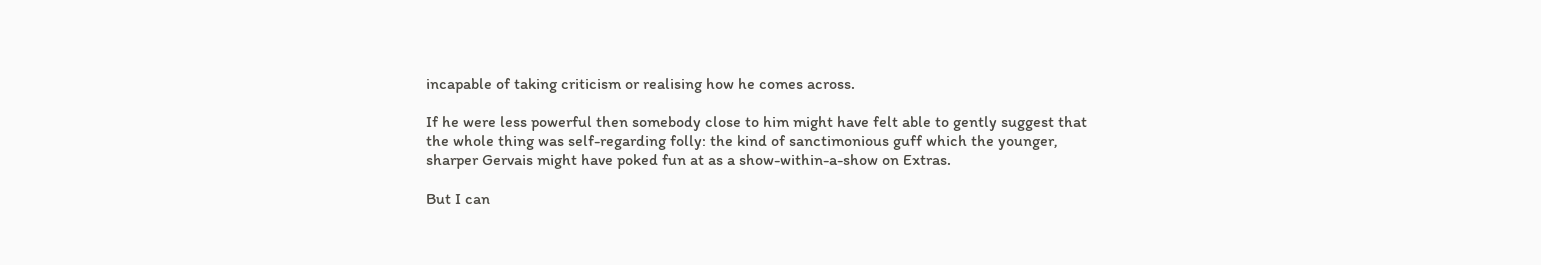incapable of taking criticism or realising how he comes across.

If he were less powerful then somebody close to him might have felt able to gently suggest that the whole thing was self-regarding folly: the kind of sanctimonious guff which the younger, sharper Gervais might have poked fun at as a show-within-a-show on Extras.

But I can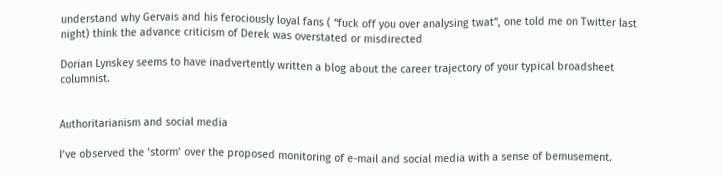understand why Gervais and his ferociously loyal fans ( “fuck off you over analysing twat”, one told me on Twitter last night) think the advance criticism of Derek was overstated or misdirected

Dorian Lynskey seems to have inadvertently written a blog about the career trajectory of your typical broadsheet columnist.


Authoritarianism and social media

I’ve observed the ‘storm’ over the proposed monitoring of e-mail and social media with a sense of bemusement.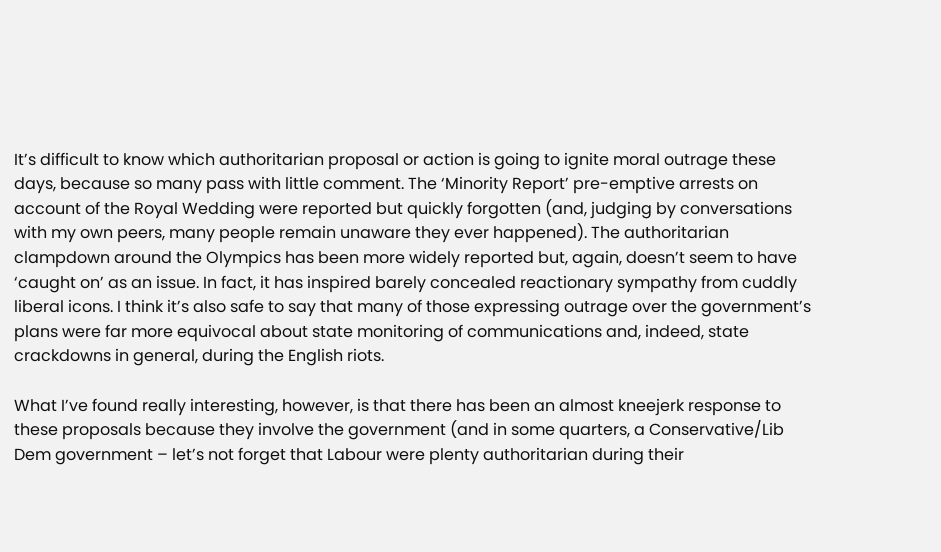It’s difficult to know which authoritarian proposal or action is going to ignite moral outrage these days, because so many pass with little comment. The ‘Minority Report’ pre-emptive arrests on account of the Royal Wedding were reported but quickly forgotten (and, judging by conversations with my own peers, many people remain unaware they ever happened). The authoritarian clampdown around the Olympics has been more widely reported but, again, doesn’t seem to have ‘caught on’ as an issue. In fact, it has inspired barely concealed reactionary sympathy from cuddly liberal icons. I think it’s also safe to say that many of those expressing outrage over the government’s plans were far more equivocal about state monitoring of communications and, indeed, state crackdowns in general, during the English riots.

What I’ve found really interesting, however, is that there has been an almost kneejerk response to these proposals because they involve the government (and in some quarters, a Conservative/Lib Dem government – let’s not forget that Labour were plenty authoritarian during their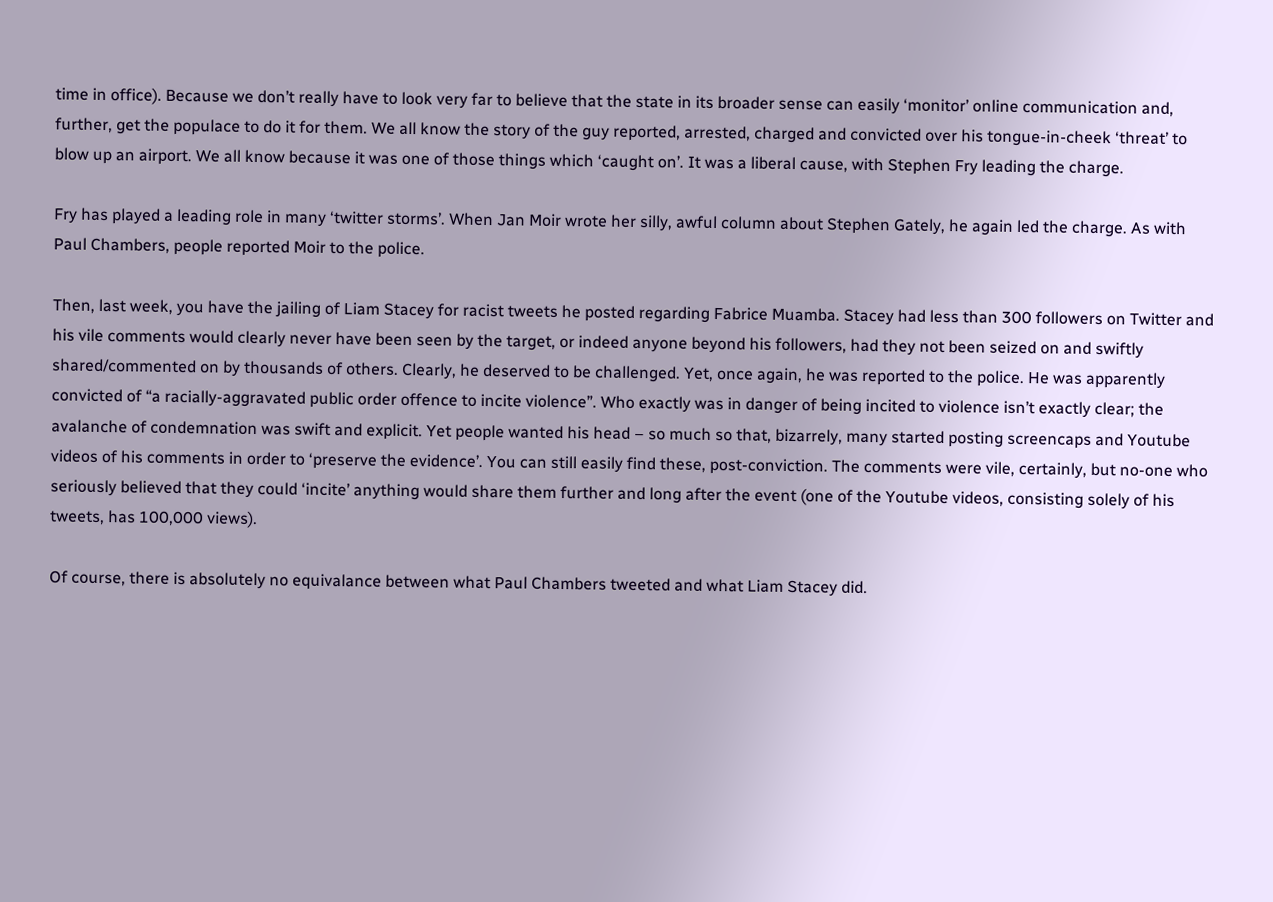time in office). Because we don’t really have to look very far to believe that the state in its broader sense can easily ‘monitor’ online communication and, further, get the populace to do it for them. We all know the story of the guy reported, arrested, charged and convicted over his tongue-in-cheek ‘threat’ to blow up an airport. We all know because it was one of those things which ‘caught on’. It was a liberal cause, with Stephen Fry leading the charge.

Fry has played a leading role in many ‘twitter storms’. When Jan Moir wrote her silly, awful column about Stephen Gately, he again led the charge. As with Paul Chambers, people reported Moir to the police.

Then, last week, you have the jailing of Liam Stacey for racist tweets he posted regarding Fabrice Muamba. Stacey had less than 300 followers on Twitter and his vile comments would clearly never have been seen by the target, or indeed anyone beyond his followers, had they not been seized on and swiftly shared/commented on by thousands of others. Clearly, he deserved to be challenged. Yet, once again, he was reported to the police. He was apparently convicted of “a racially-aggravated public order offence to incite violence”. Who exactly was in danger of being incited to violence isn’t exactly clear; the avalanche of condemnation was swift and explicit. Yet people wanted his head – so much so that, bizarrely, many started posting screencaps and Youtube videos of his comments in order to ‘preserve the evidence’. You can still easily find these, post-conviction. The comments were vile, certainly, but no-one who seriously believed that they could ‘incite’ anything would share them further and long after the event (one of the Youtube videos, consisting solely of his tweets, has 100,000 views).

Of course, there is absolutely no equivalance between what Paul Chambers tweeted and what Liam Stacey did.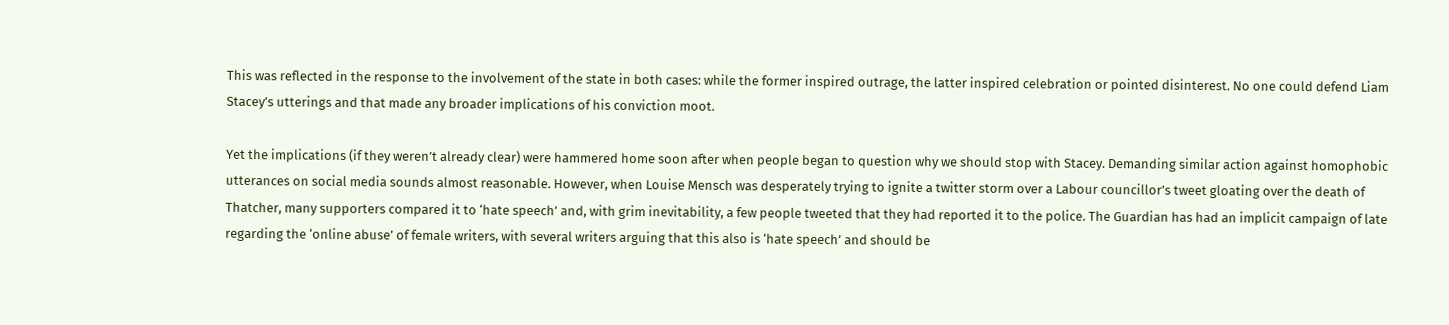This was reflected in the response to the involvement of the state in both cases: while the former inspired outrage, the latter inspired celebration or pointed disinterest. No one could defend Liam Stacey’s utterings and that made any broader implications of his conviction moot.

Yet the implications (if they weren’t already clear) were hammered home soon after when people began to question why we should stop with Stacey. Demanding similar action against homophobic utterances on social media sounds almost reasonable. However, when Louise Mensch was desperately trying to ignite a twitter storm over a Labour councillor’s tweet gloating over the death of Thatcher, many supporters compared it to ‘hate speech’ and, with grim inevitability, a few people tweeted that they had reported it to the police. The Guardian has had an implicit campaign of late regarding the ‘online abuse’ of female writers, with several writers arguing that this also is ‘hate speech’ and should be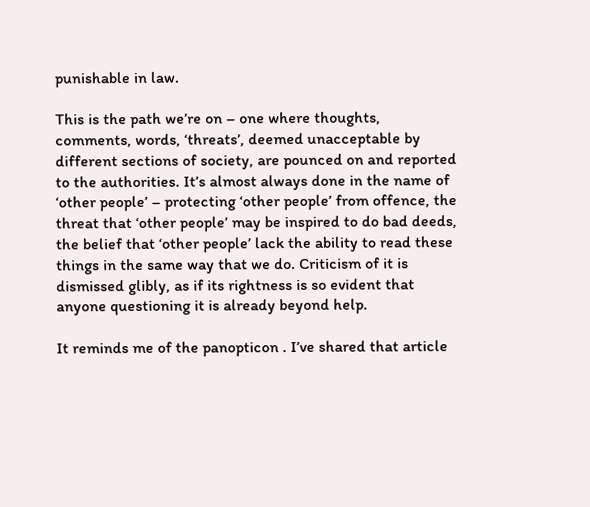punishable in law.

This is the path we’re on – one where thoughts, comments, words, ‘threats’, deemed unacceptable by different sections of society, are pounced on and reported to the authorities. It’s almost always done in the name of ‘other people’ – protecting ‘other people’ from offence, the threat that ‘other people’ may be inspired to do bad deeds, the belief that ‘other people’ lack the ability to read these things in the same way that we do. Criticism of it is dismissed glibly, as if its rightness is so evident that anyone questioning it is already beyond help.

It reminds me of the panopticon . I’ve shared that article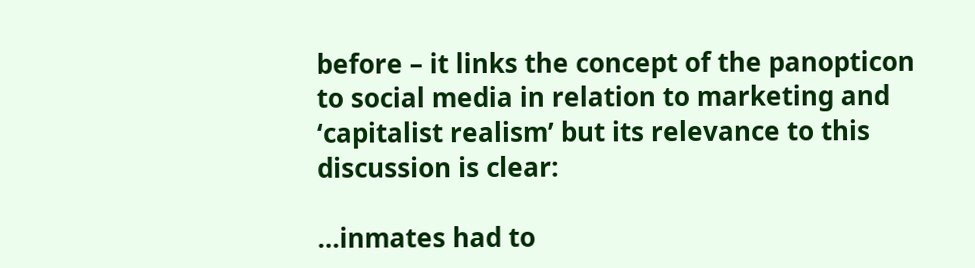before – it links the concept of the panopticon to social media in relation to marketing and ‘capitalist realism’ but its relevance to this discussion is clear:

…inmates had to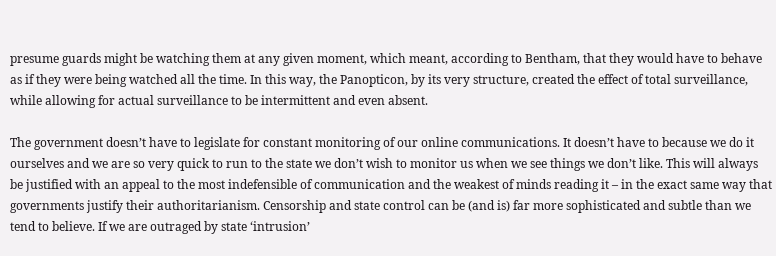presume guards might be watching them at any given moment, which meant, according to Bentham, that they would have to behave as if they were being watched all the time. In this way, the Panopticon, by its very structure, created the effect of total surveillance, while allowing for actual surveillance to be intermittent and even absent.

The government doesn’t have to legislate for constant monitoring of our online communications. It doesn’t have to because we do it ourselves and we are so very quick to run to the state we don’t wish to monitor us when we see things we don’t like. This will always be justified with an appeal to the most indefensible of communication and the weakest of minds reading it – in the exact same way that governments justify their authoritarianism. Censorship and state control can be (and is) far more sophisticated and subtle than we tend to believe. If we are outraged by state ‘intrusion’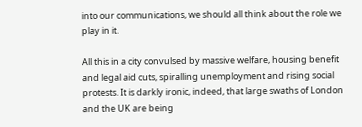into our communications, we should all think about the role we play in it.

All this in a city convulsed by massive welfare, housing benefit and legal aid cuts, spiralling unemployment and rising social protests. It is darkly ironic, indeed, that large swaths of London and the UK are being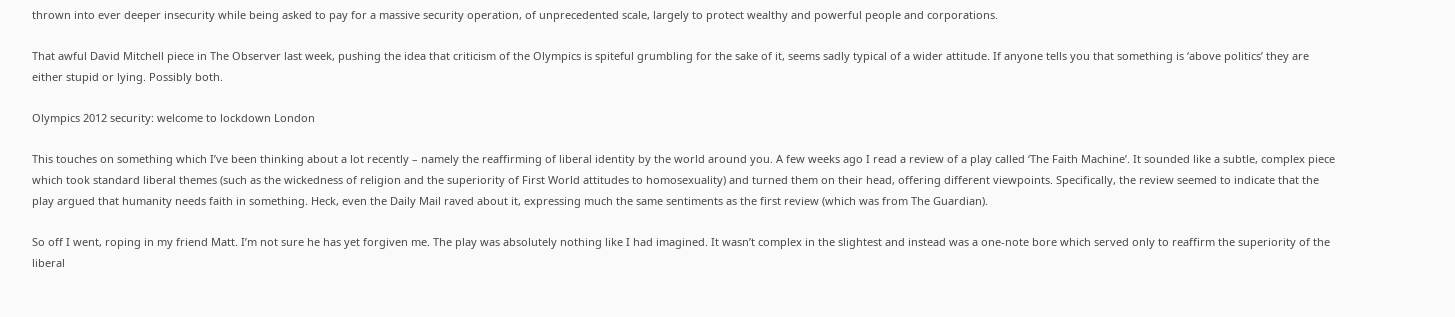thrown into ever deeper insecurity while being asked to pay for a massive security operation, of unprecedented scale, largely to protect wealthy and powerful people and corporations.

That awful David Mitchell piece in The Observer last week, pushing the idea that criticism of the Olympics is spiteful grumbling for the sake of it, seems sadly typical of a wider attitude. If anyone tells you that something is ‘above politics’ they are either stupid or lying. Possibly both.

Olympics 2012 security: welcome to lockdown London

This touches on something which I’ve been thinking about a lot recently – namely the reaffirming of liberal identity by the world around you. A few weeks ago I read a review of a play called ‘The Faith Machine’. It sounded like a subtle, complex piece which took standard liberal themes (such as the wickedness of religion and the superiority of First World attitudes to homosexuality) and turned them on their head, offering different viewpoints. Specifically, the review seemed to indicate that the play argued that humanity needs faith in something. Heck, even the Daily Mail raved about it, expressing much the same sentiments as the first review (which was from The Guardian).

So off I went, roping in my friend Matt. I’m not sure he has yet forgiven me. The play was absolutely nothing like I had imagined. It wasn’t complex in the slightest and instead was a one-note bore which served only to reaffirm the superiority of the liberal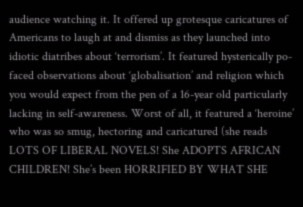audience watching it. It offered up grotesque caricatures of Americans to laugh at and dismiss as they launched into idiotic diatribes about ‘terrorism’. It featured hysterically po-faced observations about ‘globalisation’ and religion which you would expect from the pen of a 16-year old particularly lacking in self-awareness. Worst of all, it featured a ‘heroine’ who was so smug, hectoring and caricatured (she reads LOTS OF LIBERAL NOVELS! She ADOPTS AFRICAN CHILDREN! She’s been HORRIFIED BY WHAT SHE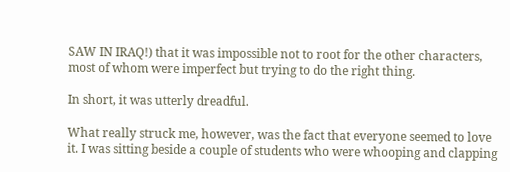SAW IN IRAQ!) that it was impossible not to root for the other characters, most of whom were imperfect but trying to do the right thing.

In short, it was utterly dreadful.

What really struck me, however, was the fact that everyone seemed to love it. I was sitting beside a couple of students who were whooping and clapping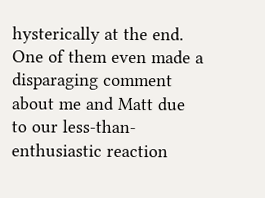hysterically at the end. One of them even made a disparaging comment about me and Matt due to our less-than-enthusiastic reaction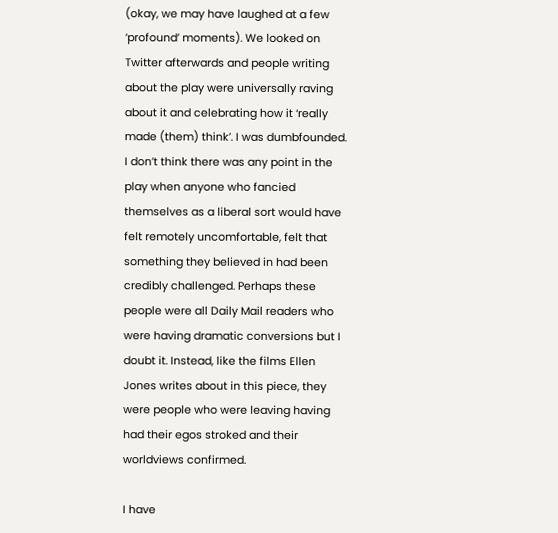(okay, we may have laughed at a few ‘profound’ moments). We looked on Twitter afterwards and people writing about the play were universally raving about it and celebrating how it ‘really made (them) think’. I was dumbfounded. I don’t think there was any point in the play when anyone who fancied themselves as a liberal sort would have felt remotely uncomfortable, felt that something they believed in had been credibly challenged. Perhaps these people were all Daily Mail readers who were having dramatic conversions but I doubt it. Instead, like the films Ellen Jones writes about in this piece, they were people who were leaving having had their egos stroked and their worldviews confirmed.

I have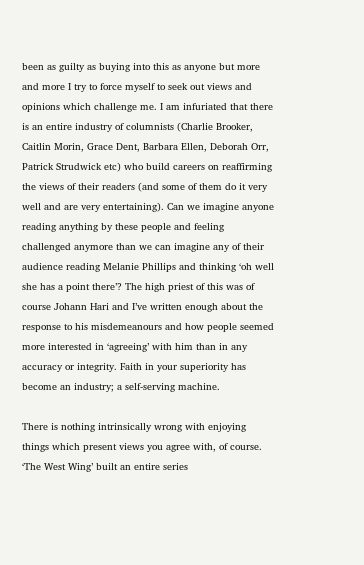been as guilty as buying into this as anyone but more and more I try to force myself to seek out views and opinions which challenge me. I am infuriated that there is an entire industry of columnists (Charlie Brooker, Caitlin Morin, Grace Dent, Barbara Ellen, Deborah Orr, Patrick Strudwick etc) who build careers on reaffirming the views of their readers (and some of them do it very well and are very entertaining). Can we imagine anyone reading anything by these people and feeling challenged anymore than we can imagine any of their audience reading Melanie Phillips and thinking ‘oh well she has a point there’? The high priest of this was of course Johann Hari and I’ve written enough about the response to his misdemeanours and how people seemed more interested in ‘agreeing’ with him than in any accuracy or integrity. Faith in your superiority has become an industry; a self-serving machine.

There is nothing intrinsically wrong with enjoying things which present views you agree with, of course. ‘The West Wing’ built an entire series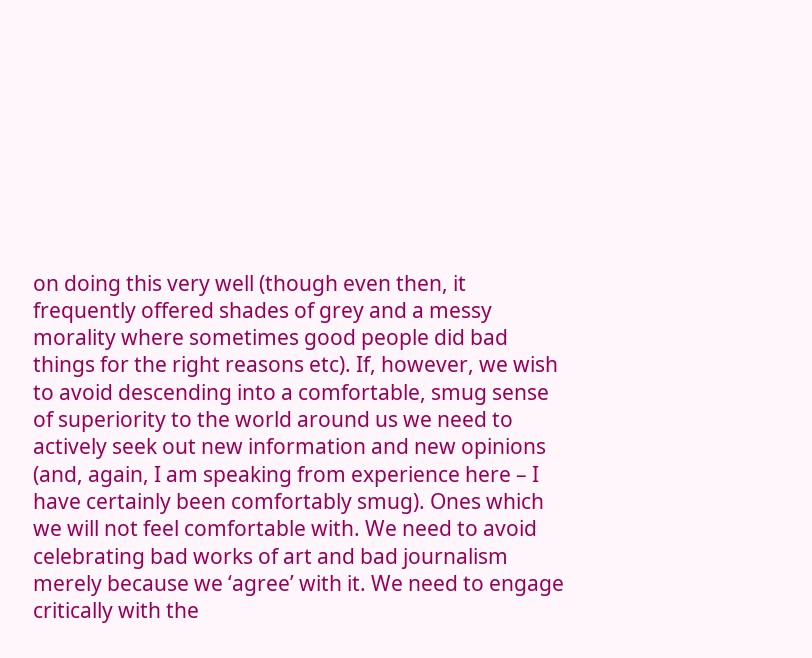on doing this very well (though even then, it frequently offered shades of grey and a messy morality where sometimes good people did bad things for the right reasons etc). If, however, we wish to avoid descending into a comfortable, smug sense of superiority to the world around us we need to actively seek out new information and new opinions (and, again, I am speaking from experience here – I have certainly been comfortably smug). Ones which we will not feel comfortable with. We need to avoid celebrating bad works of art and bad journalism merely because we ‘agree’ with it. We need to engage critically with the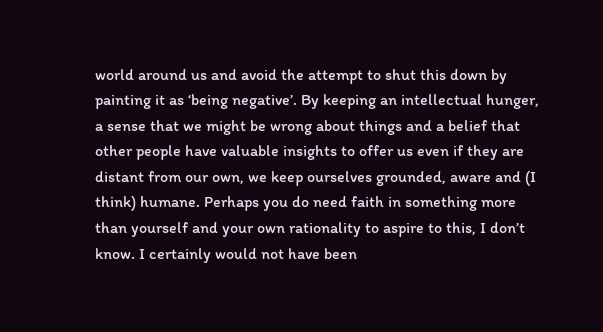world around us and avoid the attempt to shut this down by painting it as ‘being negative’. By keeping an intellectual hunger, a sense that we might be wrong about things and a belief that other people have valuable insights to offer us even if they are distant from our own, we keep ourselves grounded, aware and (I think) humane. Perhaps you do need faith in something more than yourself and your own rationality to aspire to this, I don’t know. I certainly would not have been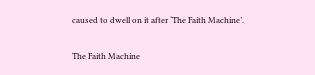caused to dwell on it after ‘The Faith Machine’.

The Faith Machine